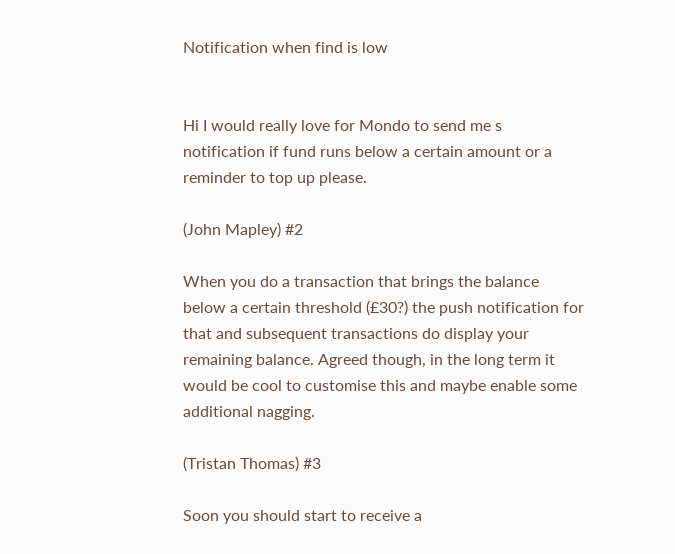Notification when find is low


Hi I would really love for Mondo to send me s notification if fund runs below a certain amount or a reminder to top up please.

(John Mapley) #2

When you do a transaction that brings the balance below a certain threshold (£30?) the push notification for that and subsequent transactions do display your remaining balance. Agreed though, in the long term it would be cool to customise this and maybe enable some additional nagging.

(Tristan Thomas) #3

Soon you should start to receive a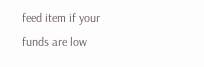feed item if your funds are low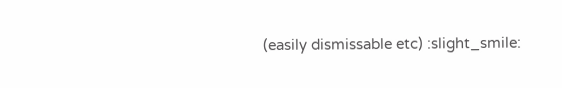(easily dismissable etc) :slight_smile: